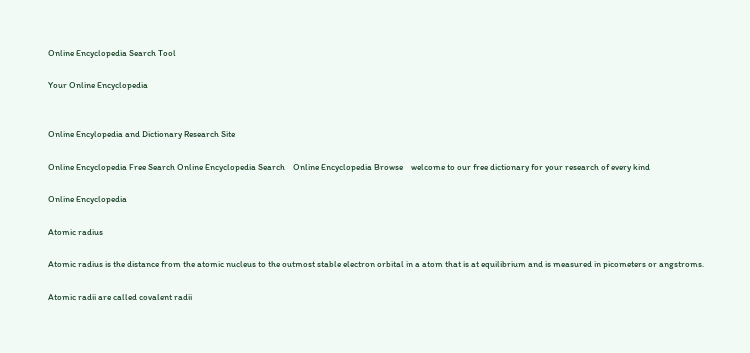Online Encyclopedia Search Tool

Your Online Encyclopedia


Online Encylopedia and Dictionary Research Site

Online Encyclopedia Free Search Online Encyclopedia Search    Online Encyclopedia Browse    welcome to our free dictionary for your research of every kind

Online Encyclopedia

Atomic radius

Atomic radius is the distance from the atomic nucleus to the outmost stable electron orbital in a atom that is at equilibrium and is measured in picometers or angstroms.

Atomic radii are called covalent radii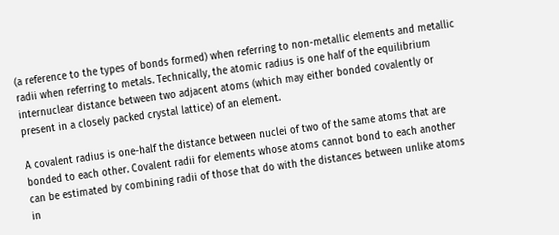(a reference to the types of bonds formed) when referring to non-metallic elements and metallic radii when referring to metals. Technically, the atomic radius is one half of the equilibrium internuclear distance between two adjacent atoms (which may either bonded covalently or present in a closely packed crystal lattice) of an element.

A covalent radius is one-half the distance between nuclei of two of the same atoms that are bonded to each other. Covalent radii for elements whose atoms cannot bond to each another can be estimated by combining radii of those that do with the distances between unlike atoms in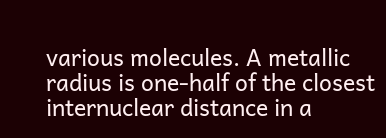various molecules. A metallic radius is one-half of the closest internuclear distance in a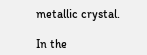metallic crystal.

In the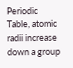Periodic Table, atomic radii increase down a group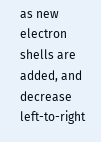as new electron shells are added, and decrease left-to-right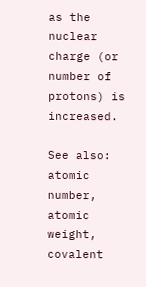as the nuclear charge (or number of protons) is increased.

See also: atomic number, atomic weight, covalent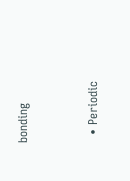bonding


  • Periodic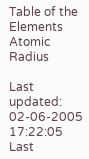Table of the Elements Atomic Radius

Last updated: 02-06-2005 17:22:05
Last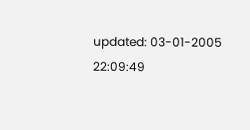updated: 03-01-2005 22:09:49